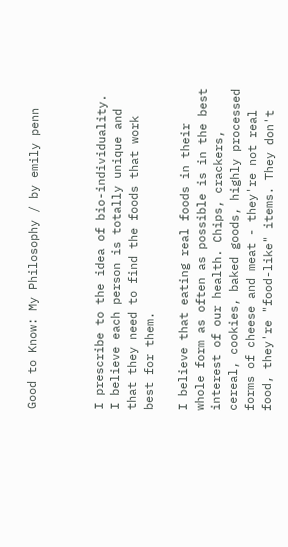Good to Know: My Philosophy / by emily penn



I prescribe to the idea of bio-individuality. I believe each person is totally unique and that they need to find the foods that work best for them.

I believe that eating real foods in their whole form as often as possible is in the best interest of our health. Chips, crackers, cereal, cookies, baked goods, highly processed forms of cheese and meat - they're not real food, they're "food-like" items. They don't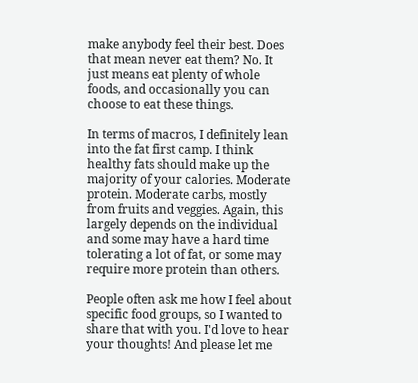make anybody feel their best. Does that mean never eat them? No. It just means eat plenty of whole foods, and occasionally you can choose to eat these things.

In terms of macros, I definitely lean into the fat first camp. I think healthy fats should make up the majority of your calories. Moderate protein. Moderate carbs, mostly from fruits and veggies. Again, this largely depends on the individual and some may have a hard time tolerating a lot of fat, or some may require more protein than others.

People often ask me how I feel about specific food groups, so I wanted to share that with you. I'd love to hear your thoughts! And please let me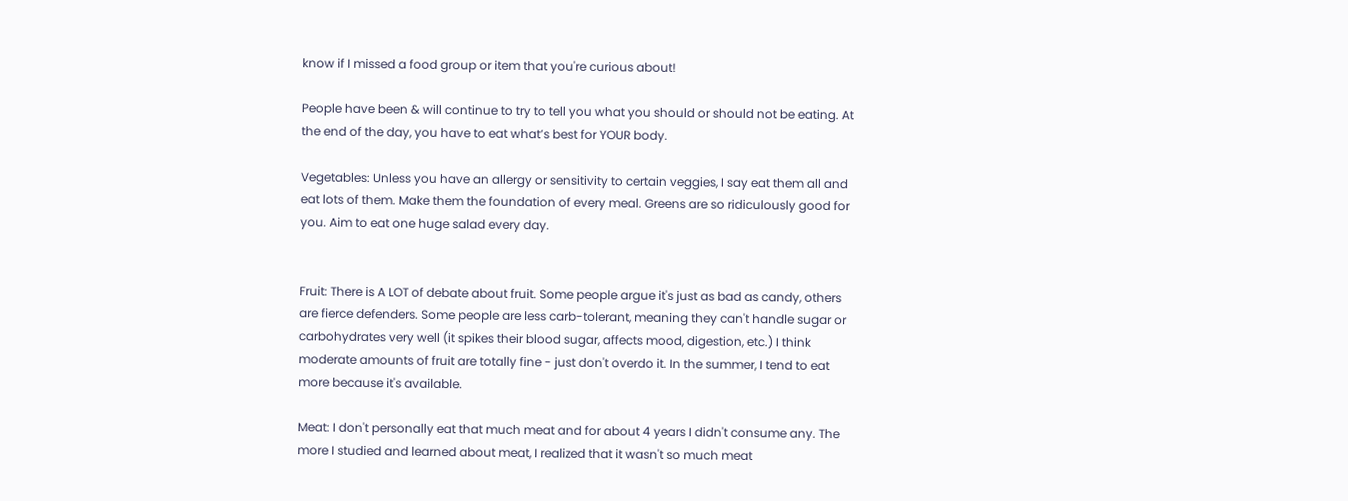know if I missed a food group or item that you're curious about!

People have been & will continue to try to tell you what you should or should not be eating. At the end of the day, you have to eat what’s best for YOUR body.

Vegetables: Unless you have an allergy or sensitivity to certain veggies, I say eat them all and eat lots of them. Make them the foundation of every meal. Greens are so ridiculously good for you. Aim to eat one huge salad every day.


Fruit: There is A LOT of debate about fruit. Some people argue it's just as bad as candy, others are fierce defenders. Some people are less carb-tolerant, meaning they can't handle sugar or carbohydrates very well (it spikes their blood sugar, affects mood, digestion, etc.) I think moderate amounts of fruit are totally fine - just don't overdo it. In the summer, I tend to eat more because it's available.

Meat: I don't personally eat that much meat and for about 4 years I didn't consume any. The more I studied and learned about meat, I realized that it wasn't so much meat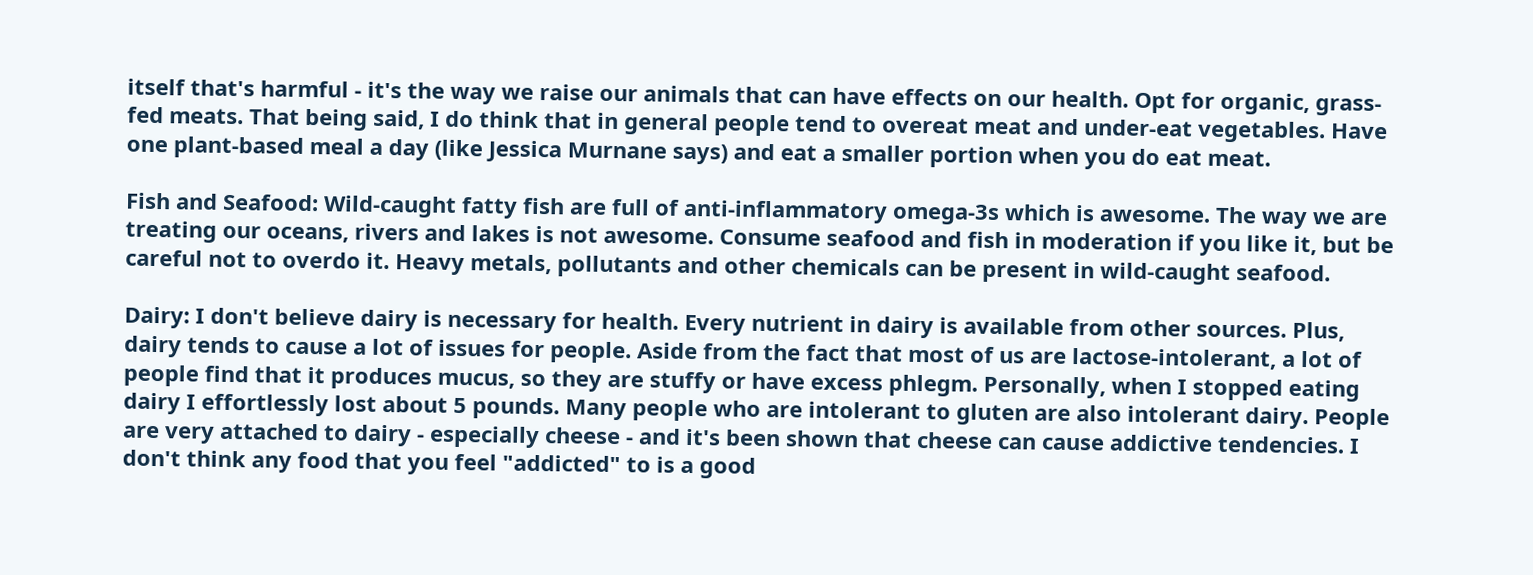itself that's harmful - it's the way we raise our animals that can have effects on our health. Opt for organic, grass-fed meats. That being said, I do think that in general people tend to overeat meat and under-eat vegetables. Have one plant-based meal a day (like Jessica Murnane says) and eat a smaller portion when you do eat meat.

Fish and Seafood: Wild-caught fatty fish are full of anti-inflammatory omega-3s which is awesome. The way we are treating our oceans, rivers and lakes is not awesome. Consume seafood and fish in moderation if you like it, but be careful not to overdo it. Heavy metals, pollutants and other chemicals can be present in wild-caught seafood.

Dairy: I don't believe dairy is necessary for health. Every nutrient in dairy is available from other sources. Plus, dairy tends to cause a lot of issues for people. Aside from the fact that most of us are lactose-intolerant, a lot of people find that it produces mucus, so they are stuffy or have excess phlegm. Personally, when I stopped eating dairy I effortlessly lost about 5 pounds. Many people who are intolerant to gluten are also intolerant dairy. People are very attached to dairy - especially cheese - and it's been shown that cheese can cause addictive tendencies. I don't think any food that you feel "addicted" to is a good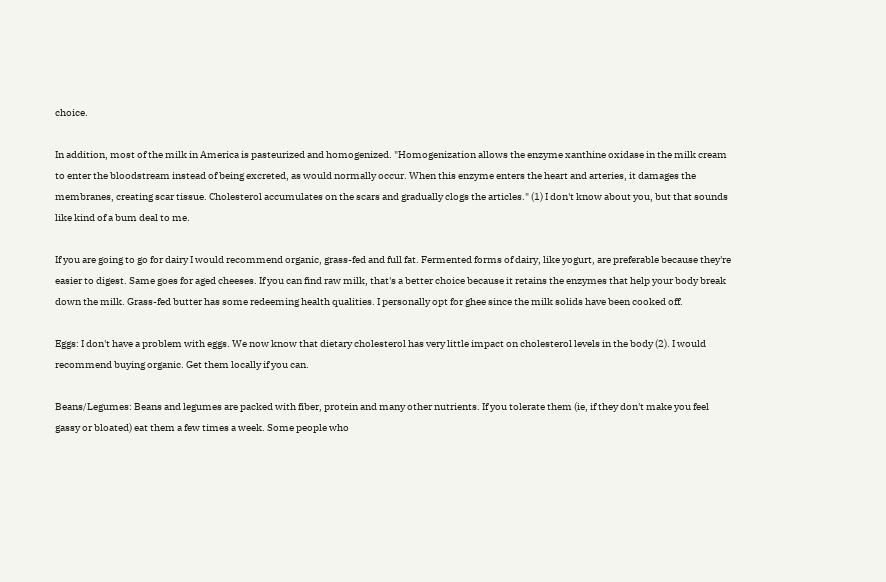choice.

In addition, most of the milk in America is pasteurized and homogenized. "Homogenization allows the enzyme xanthine oxidase in the milk cream to enter the bloodstream instead of being excreted, as would normally occur. When this enzyme enters the heart and arteries, it damages the membranes, creating scar tissue. Cholesterol accumulates on the scars and gradually clogs the articles." (1) I don't know about you, but that sounds like kind of a bum deal to me.

If you are going to go for dairy I would recommend organic, grass-fed and full fat. Fermented forms of dairy, like yogurt, are preferable because they're easier to digest. Same goes for aged cheeses. If you can find raw milk, that's a better choice because it retains the enzymes that help your body break down the milk. Grass-fed butter has some redeeming health qualities. I personally opt for ghee since the milk solids have been cooked off.

Eggs: I don't have a problem with eggs. We now know that dietary cholesterol has very little impact on cholesterol levels in the body (2). I would recommend buying organic. Get them locally if you can.

Beans/Legumes: Beans and legumes are packed with fiber, protein and many other nutrients. If you tolerate them (ie, if they don't make you feel gassy or bloated) eat them a few times a week. Some people who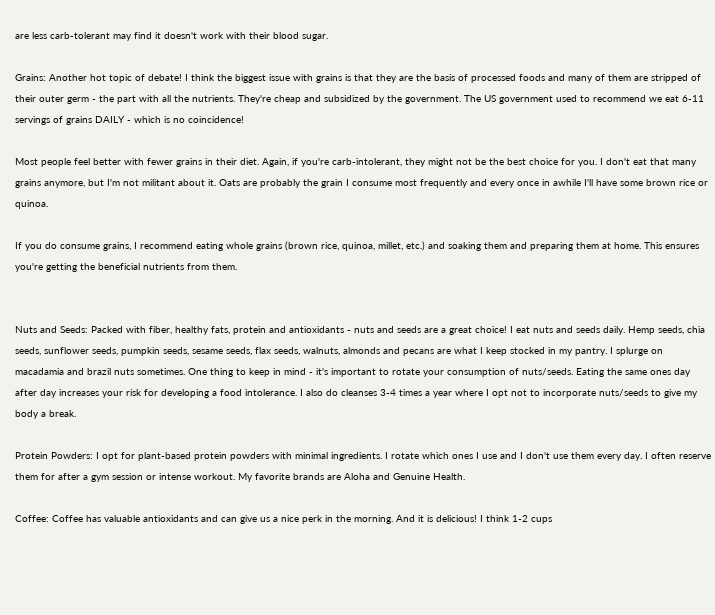are less carb-tolerant may find it doesn't work with their blood sugar.

Grains: Another hot topic of debate! I think the biggest issue with grains is that they are the basis of processed foods and many of them are stripped of their outer germ - the part with all the nutrients. They're cheap and subsidized by the government. The US government used to recommend we eat 6-11 servings of grains DAILY - which is no coincidence!

Most people feel better with fewer grains in their diet. Again, if you're carb-intolerant, they might not be the best choice for you. I don't eat that many grains anymore, but I'm not militant about it. Oats are probably the grain I consume most frequently and every once in awhile I'll have some brown rice or quinoa.

If you do consume grains, I recommend eating whole grains (brown rice, quinoa, millet, etc.) and soaking them and preparing them at home. This ensures you're getting the beneficial nutrients from them.


Nuts and Seeds: Packed with fiber, healthy fats, protein and antioxidants - nuts and seeds are a great choice! I eat nuts and seeds daily. Hemp seeds, chia seeds, sunflower seeds, pumpkin seeds, sesame seeds, flax seeds, walnuts, almonds and pecans are what I keep stocked in my pantry. I splurge on macadamia and brazil nuts sometimes. One thing to keep in mind - it's important to rotate your consumption of nuts/seeds. Eating the same ones day after day increases your risk for developing a food intolerance. I also do cleanses 3-4 times a year where I opt not to incorporate nuts/seeds to give my body a break.

Protein Powders: I opt for plant-based protein powders with minimal ingredients. I rotate which ones I use and I don't use them every day. I often reserve them for after a gym session or intense workout. My favorite brands are Aloha and Genuine Health.

Coffee: Coffee has valuable antioxidants and can give us a nice perk in the morning. And it is delicious! I think 1-2 cups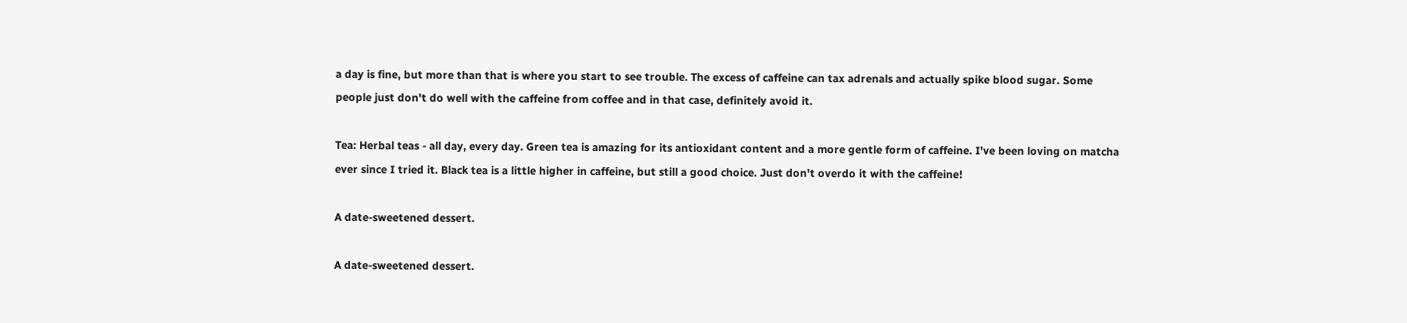a day is fine, but more than that is where you start to see trouble. The excess of caffeine can tax adrenals and actually spike blood sugar. Some people just don't do well with the caffeine from coffee and in that case, definitely avoid it.

Tea: Herbal teas - all day, every day. Green tea is amazing for its antioxidant content and a more gentle form of caffeine. I've been loving on matcha ever since I tried it. Black tea is a little higher in caffeine, but still a good choice. Just don't overdo it with the caffeine!

A date-sweetened dessert.

A date-sweetened dessert.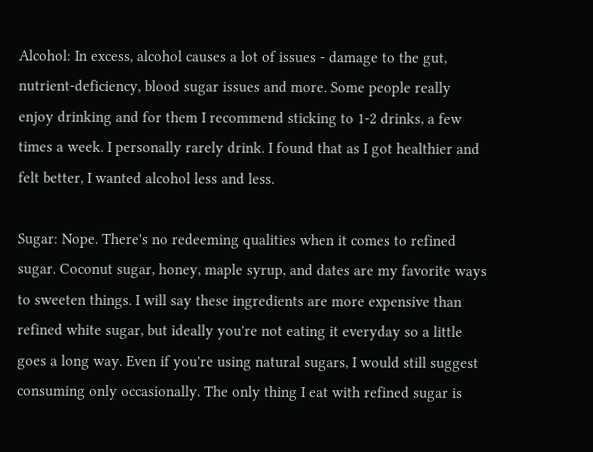Alcohol: In excess, alcohol causes a lot of issues - damage to the gut, nutrient-deficiency, blood sugar issues and more. Some people really enjoy drinking and for them I recommend sticking to 1-2 drinks, a few times a week. I personally rarely drink. I found that as I got healthier and felt better, I wanted alcohol less and less.

Sugar: Nope. There's no redeeming qualities when it comes to refined sugar. Coconut sugar, honey, maple syrup, and dates are my favorite ways to sweeten things. I will say these ingredients are more expensive than refined white sugar, but ideally you're not eating it everyday so a little goes a long way. Even if you're using natural sugars, I would still suggest consuming only occasionally. The only thing I eat with refined sugar is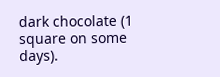dark chocolate (1 square on some days).